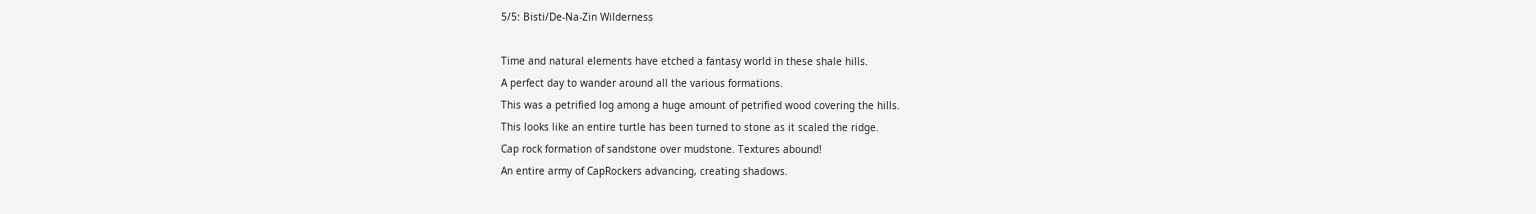5/5: Bisti/De-Na-Zin Wilderness

Time and natural elements have etched a fantasy world in these shale hills.
A perfect day to wander around all the various formations.
This was a petrified log among a huge amount of petrified wood covering the hills.
This looks like an entire turtle has been turned to stone as it scaled the ridge.
Cap rock formation of sandstone over mudstone. Textures abound!
An entire army of CapRockers advancing, creating shadows.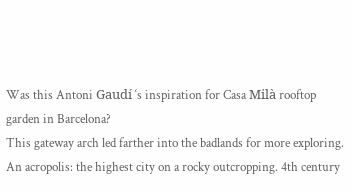Was this Antoni Gaudí ‘s inspiration for Casa Milà rooftop garden in Barcelona?
This gateway arch led farther into the badlands for more exploring.
An acropolis: the highest city on a rocky outcropping. 4th century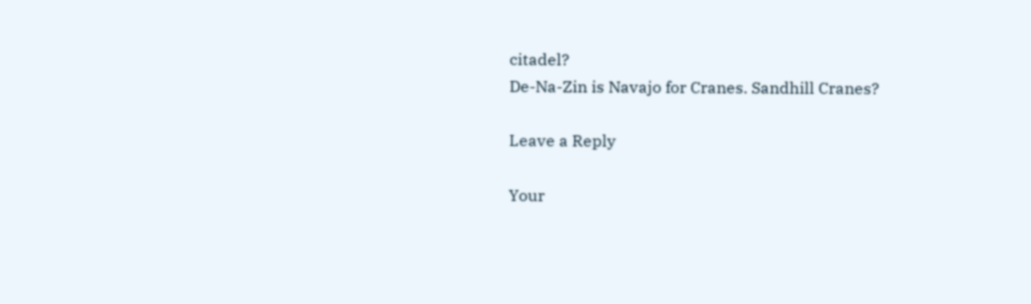citadel?
De-Na-Zin is Navajo for Cranes. Sandhill Cranes?

Leave a Reply

Your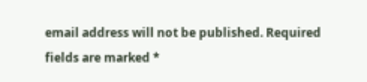email address will not be published. Required fields are marked *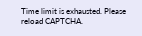Time limit is exhausted. Please reload CAPTCHA.